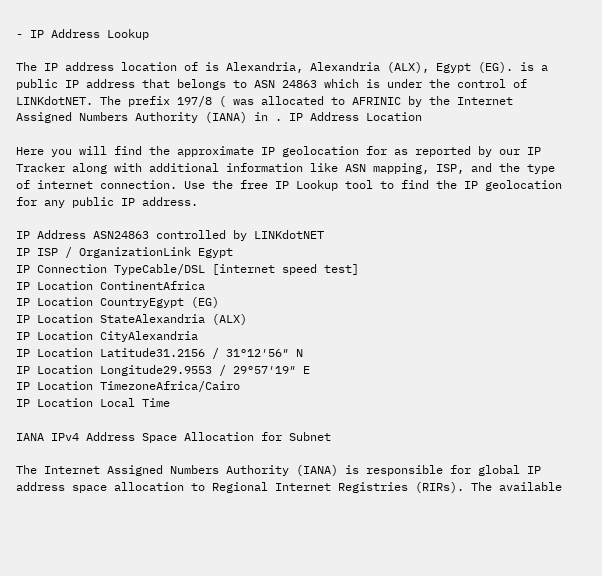- IP Address Lookup

The IP address location of is Alexandria, Alexandria (ALX), Egypt (EG). is a public IP address that belongs to ASN 24863 which is under the control of LINKdotNET. The prefix 197/8 ( was allocated to AFRINIC by the Internet Assigned Numbers Authority (IANA) in . IP Address Location

Here you will find the approximate IP geolocation for as reported by our IP Tracker along with additional information like ASN mapping, ISP, and the type of internet connection. Use the free IP Lookup tool to find the IP geolocation for any public IP address.

IP Address ASN24863 controlled by LINKdotNET
IP ISP / OrganizationLink Egypt
IP Connection TypeCable/DSL [internet speed test]
IP Location ContinentAfrica
IP Location CountryEgypt (EG)
IP Location StateAlexandria (ALX)
IP Location CityAlexandria
IP Location Latitude31.2156 / 31°12′56″ N
IP Location Longitude29.9553 / 29°57′19″ E
IP Location TimezoneAfrica/Cairo
IP Location Local Time

IANA IPv4 Address Space Allocation for Subnet

The Internet Assigned Numbers Authority (IANA) is responsible for global IP address space allocation to Regional Internet Registries (RIRs). The available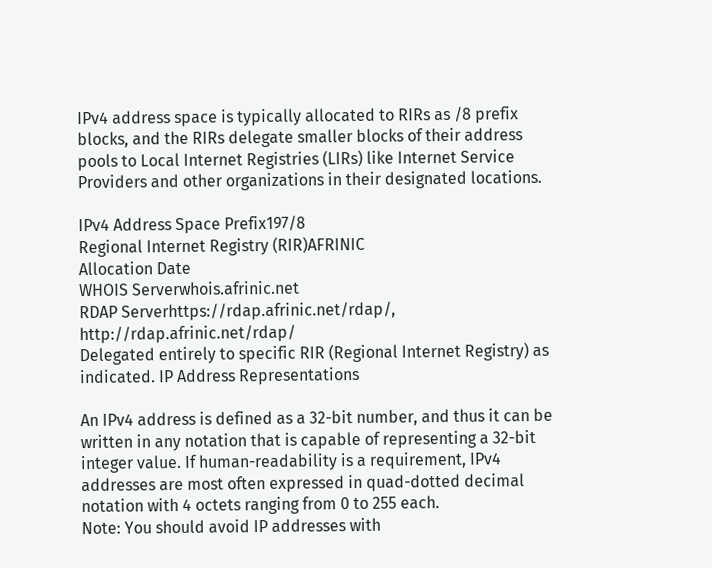IPv4 address space is typically allocated to RIRs as /8 prefix blocks, and the RIRs delegate smaller blocks of their address pools to Local Internet Registries (LIRs) like Internet Service Providers and other organizations in their designated locations.

IPv4 Address Space Prefix197/8
Regional Internet Registry (RIR)AFRINIC
Allocation Date
WHOIS Serverwhois.afrinic.net
RDAP Serverhttps://rdap.afrinic.net/rdap/, http://rdap.afrinic.net/rdap/
Delegated entirely to specific RIR (Regional Internet Registry) as indicated. IP Address Representations

An IPv4 address is defined as a 32-bit number, and thus it can be written in any notation that is capable of representing a 32-bit integer value. If human-readability is a requirement, IPv4 addresses are most often expressed in quad-dotted decimal notation with 4 octets ranging from 0 to 255 each.
Note: You should avoid IP addresses with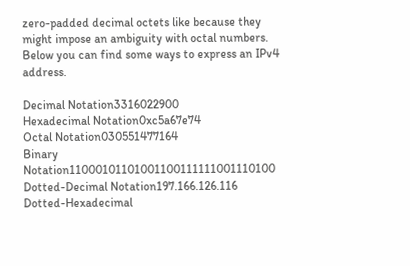zero-padded decimal octets like because they might impose an ambiguity with octal numbers.
Below you can find some ways to express an IPv4 address.

Decimal Notation3316022900
Hexadecimal Notation0xc5a67e74
Octal Notation030551477164
Binary Notation11000101101001100111111001110100
Dotted-Decimal Notation197.166.126.116
Dotted-Hexadecimal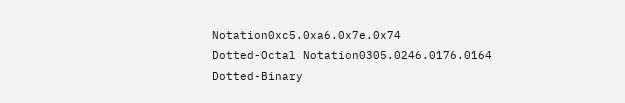Notation0xc5.0xa6.0x7e.0x74
Dotted-Octal Notation0305.0246.0176.0164
Dotted-Binary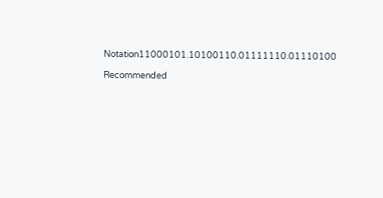Notation11000101.10100110.01111110.01110100

Recommended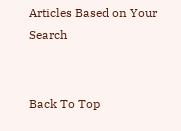Articles Based on Your Search


Back To Top